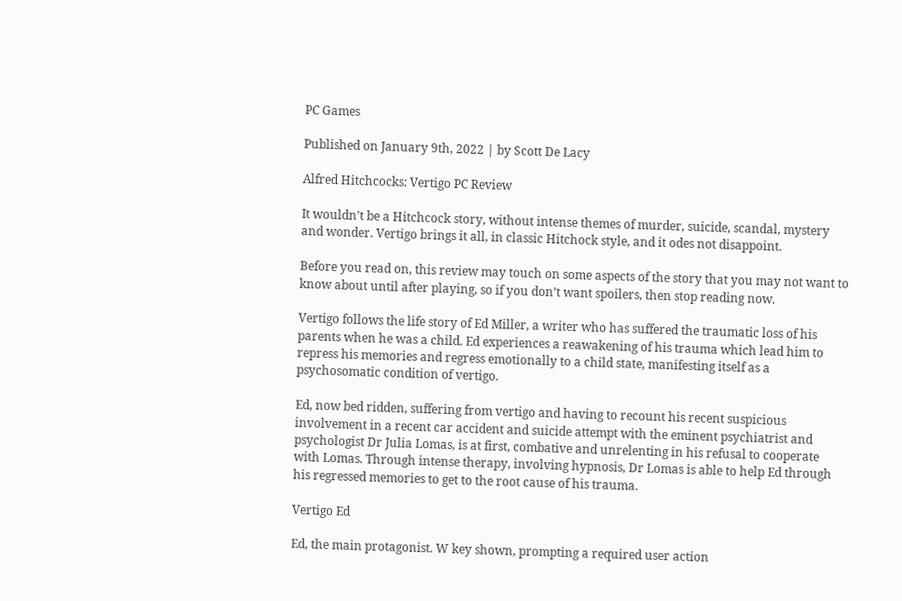PC Games

Published on January 9th, 2022 | by Scott De Lacy

Alfred Hitchcocks: Vertigo PC Review

It wouldn’t be a Hitchcock story, without intense themes of murder, suicide, scandal, mystery and wonder. Vertigo brings it all, in classic Hitchock style, and it odes not disappoint.

Before you read on, this review may touch on some aspects of the story that you may not want to know about until after playing, so if you don’t want spoilers, then stop reading now.

Vertigo follows the life story of Ed Miller, a writer who has suffered the traumatic loss of his parents when he was a child. Ed experiences a reawakening of his trauma which lead him to repress his memories and regress emotionally to a child state, manifesting itself as a psychosomatic condition of vertigo.

Ed, now bed ridden, suffering from vertigo and having to recount his recent suspicious involvement in a recent car accident and suicide attempt with the eminent psychiatrist and psychologist Dr Julia Lomas, is at first, combative and unrelenting in his refusal to cooperate with Lomas. Through intense therapy, involving hypnosis, Dr Lomas is able to help Ed through his regressed memories to get to the root cause of his trauma.

Vertigo Ed

Ed, the main protagonist. W key shown, prompting a required user action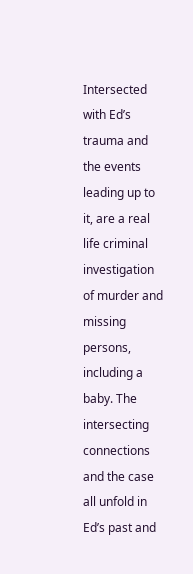Intersected with Ed’s trauma and the events leading up to it, are a real life criminal investigation of murder and missing persons, including a baby. The intersecting connections and the case all unfold in Ed’s past and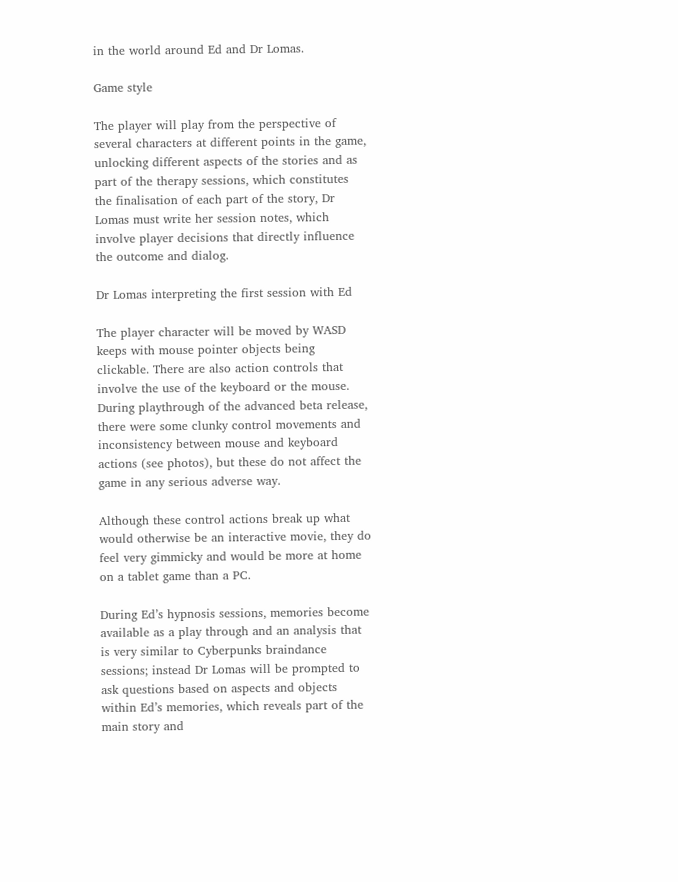in the world around Ed and Dr Lomas.

Game style

The player will play from the perspective of several characters at different points in the game, unlocking different aspects of the stories and as part of the therapy sessions, which constitutes the finalisation of each part of the story, Dr Lomas must write her session notes, which involve player decisions that directly influence the outcome and dialog.

Dr Lomas interpreting the first session with Ed

The player character will be moved by WASD keeps with mouse pointer objects being clickable. There are also action controls that involve the use of the keyboard or the mouse. During playthrough of the advanced beta release, there were some clunky control movements and inconsistency between mouse and keyboard actions (see photos), but these do not affect the game in any serious adverse way.

Although these control actions break up what would otherwise be an interactive movie, they do feel very gimmicky and would be more at home on a tablet game than a PC.

During Ed’s hypnosis sessions, memories become available as a play through and an analysis that is very similar to Cyberpunks braindance sessions; instead Dr Lomas will be prompted to ask questions based on aspects and objects within Ed’s memories, which reveals part of the main story and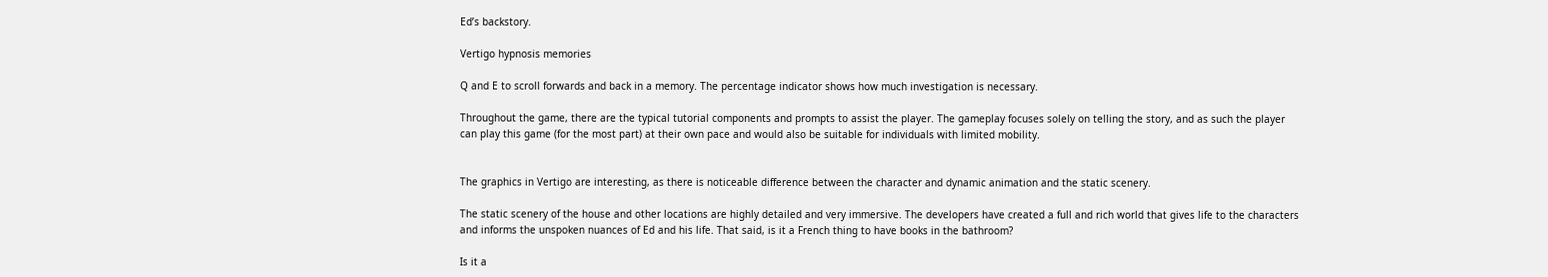Ed’s backstory.

Vertigo hypnosis memories

Q and E to scroll forwards and back in a memory. The percentage indicator shows how much investigation is necessary.

Throughout the game, there are the typical tutorial components and prompts to assist the player. The gameplay focuses solely on telling the story, and as such the player can play this game (for the most part) at their own pace and would also be suitable for individuals with limited mobility.


The graphics in Vertigo are interesting, as there is noticeable difference between the character and dynamic animation and the static scenery.

The static scenery of the house and other locations are highly detailed and very immersive. The developers have created a full and rich world that gives life to the characters and informs the unspoken nuances of Ed and his life. That said, is it a French thing to have books in the bathroom?

Is it a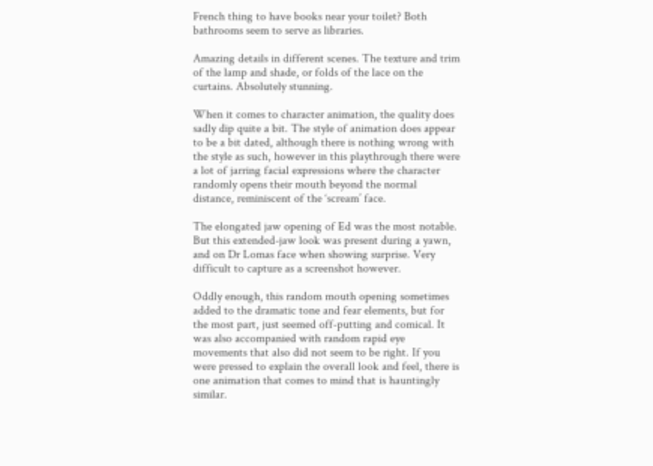French thing to have books near your toilet? Both bathrooms seem to serve as libraries.

Amazing details in different scenes. The texture and trim of the lamp and shade, or folds of the lace on the curtains. Absolutely stunning.

When it comes to character animation, the quality does sadly dip quite a bit. The style of animation does appear to be a bit dated, although there is nothing wrong with the style as such, however in this playthrough there were a lot of jarring facial expressions where the character randomly opens their mouth beyond the normal distance, reminiscent of the ‘scream’ face.

The elongated jaw opening of Ed was the most notable. But this extended-jaw look was present during a yawn, and on Dr Lomas face when showing surprise. Very difficult to capture as a screenshot however.

Oddly enough, this random mouth opening sometimes added to the dramatic tone and fear elements, but for the most part, just seemed off-putting and comical. It was also accompanied with random rapid eye movements that also did not seem to be right. If you were pressed to explain the overall look and feel, there is one animation that comes to mind that is hauntingly similar.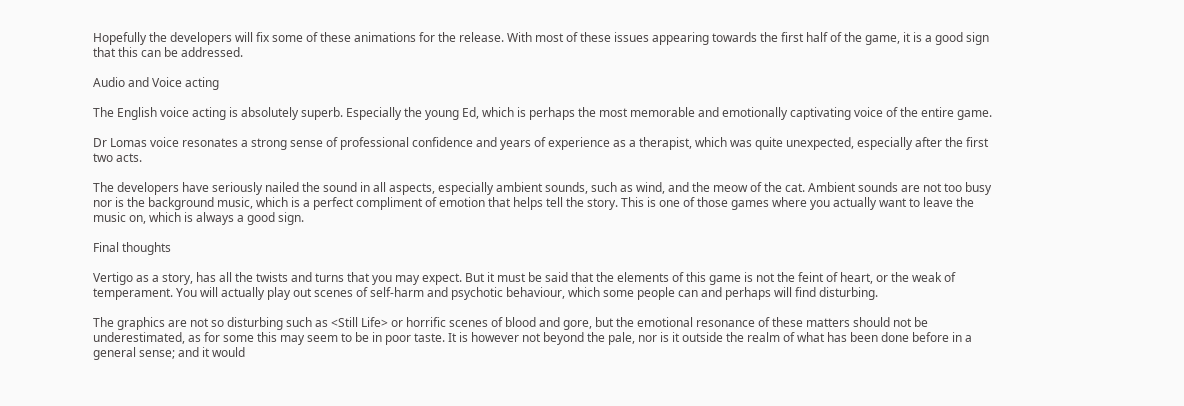Hopefully the developers will fix some of these animations for the release. With most of these issues appearing towards the first half of the game, it is a good sign that this can be addressed.

Audio and Voice acting

The English voice acting is absolutely superb. Especially the young Ed, which is perhaps the most memorable and emotionally captivating voice of the entire game.

Dr Lomas voice resonates a strong sense of professional confidence and years of experience as a therapist, which was quite unexpected, especially after the first two acts.

The developers have seriously nailed the sound in all aspects, especially ambient sounds, such as wind, and the meow of the cat. Ambient sounds are not too busy nor is the background music, which is a perfect compliment of emotion that helps tell the story. This is one of those games where you actually want to leave the music on, which is always a good sign.

Final thoughts

Vertigo as a story, has all the twists and turns that you may expect. But it must be said that the elements of this game is not the feint of heart, or the weak of temperament. You will actually play out scenes of self-harm and psychotic behaviour, which some people can and perhaps will find disturbing.

The graphics are not so disturbing such as <Still Life> or horrific scenes of blood and gore, but the emotional resonance of these matters should not be underestimated, as for some this may seem to be in poor taste. It is however not beyond the pale, nor is it outside the realm of what has been done before in a general sense; and it would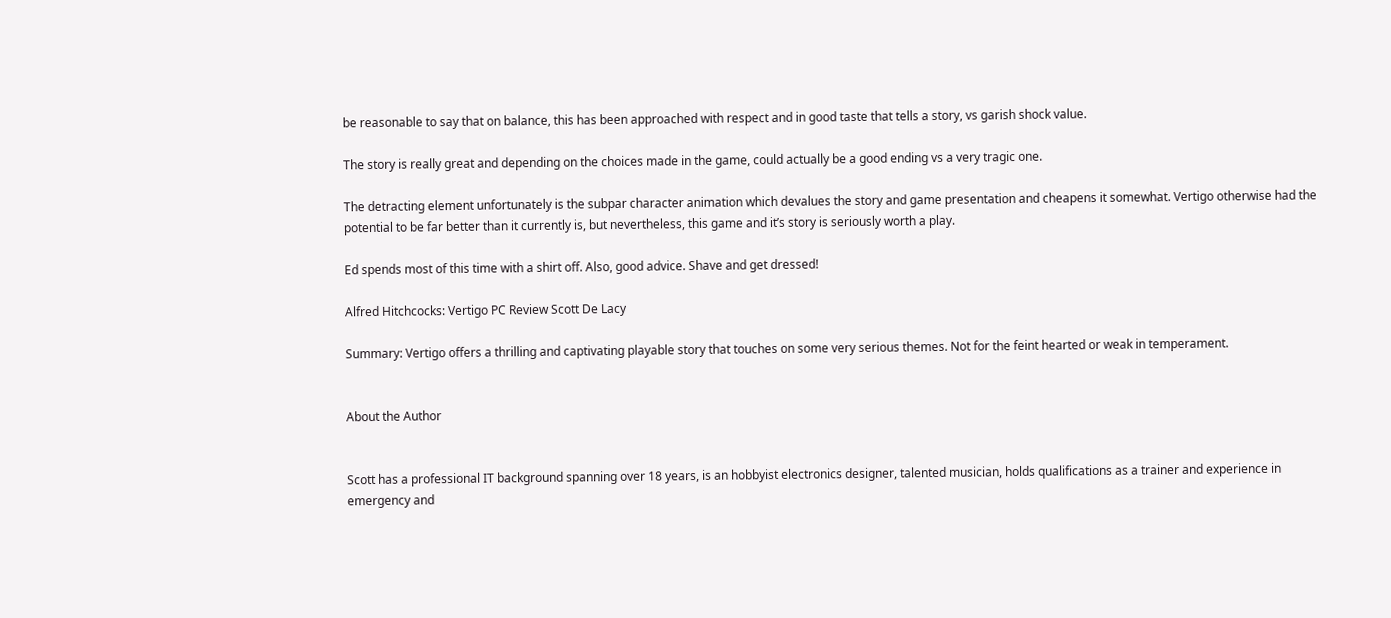be reasonable to say that on balance, this has been approached with respect and in good taste that tells a story, vs garish shock value.

The story is really great and depending on the choices made in the game, could actually be a good ending vs a very tragic one.

The detracting element unfortunately is the subpar character animation which devalues the story and game presentation and cheapens it somewhat. Vertigo otherwise had the potential to be far better than it currently is, but nevertheless, this game and it’s story is seriously worth a play.

Ed spends most of this time with a shirt off. Also, good advice. Shave and get dressed!

Alfred Hitchcocks: Vertigo PC Review Scott De Lacy

Summary: Vertigo offers a thrilling and captivating playable story that touches on some very serious themes. Not for the feint hearted or weak in temperament.


About the Author


Scott has a professional IT background spanning over 18 years, is an hobbyist electronics designer, talented musician, holds qualifications as a trainer and experience in emergency and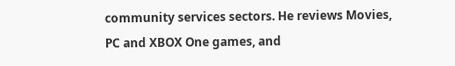community services sectors. He reviews Movies, PC and XBOX One games, and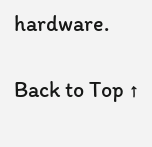hardware.

Back to Top ↑